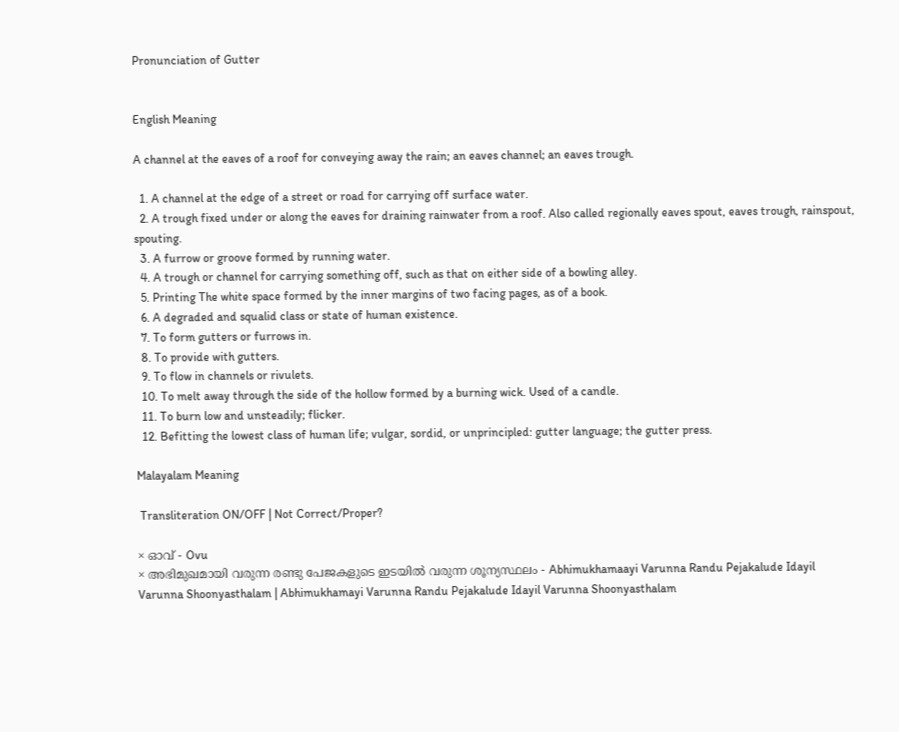Pronunciation of Gutter


English Meaning

A channel at the eaves of a roof for conveying away the rain; an eaves channel; an eaves trough.

  1. A channel at the edge of a street or road for carrying off surface water.
  2. A trough fixed under or along the eaves for draining rainwater from a roof. Also called regionally eaves spout, eaves trough, rainspout, spouting.
  3. A furrow or groove formed by running water.
  4. A trough or channel for carrying something off, such as that on either side of a bowling alley.
  5. Printing The white space formed by the inner margins of two facing pages, as of a book.
  6. A degraded and squalid class or state of human existence.
  7. To form gutters or furrows in.
  8. To provide with gutters.
  9. To flow in channels or rivulets.
  10. To melt away through the side of the hollow formed by a burning wick. Used of a candle.
  11. To burn low and unsteadily; flicker.
  12. Befitting the lowest class of human life; vulgar, sordid, or unprincipled: gutter language; the gutter press.

Malayalam Meaning

 Transliteration ON/OFF | Not Correct/Proper?

× ഓവ് - Ovu
× അഭിമുഖമായി വരുന്ന രണ്ടു പേജകളുടെ ഇടയില്‍ വരുന്ന ശൂന്യസ്ഥലം - Abhimukhamaayi Varunna Randu Pejakalude Idayil Varunna Shoonyasthalam | Abhimukhamayi Varunna Randu Pejakalude Idayil Varunna Shoonyasthalam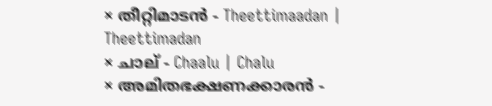× തീറ്റിമാടൻ - Theettimaadan | Theettimadan
× ചാല് - Chaalu | Chalu
× അമിതഭക്ഷണക്കാരൻ -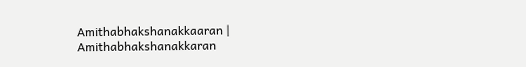Amithabhakshanakkaaran | Amithabhakshanakkaran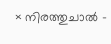× നിരത്തുചാല്‍ -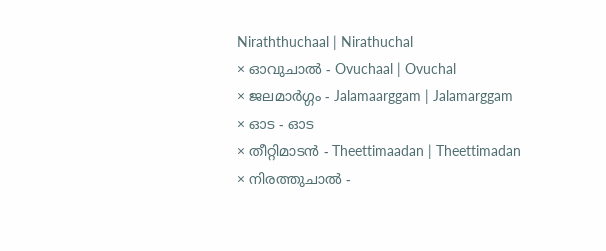Niraththuchaal | Nirathuchal
× ഓവുചാല്‍ - Ovuchaal | Ovuchal
× ജലമാര്‍ഗ്ഗം - Jalamaarggam | Jalamarggam
× ഓട - ഓട
× തീറ്റിമാടന്‍ - Theettimaadan | Theettimadan
× നിരത്തുചാൽ -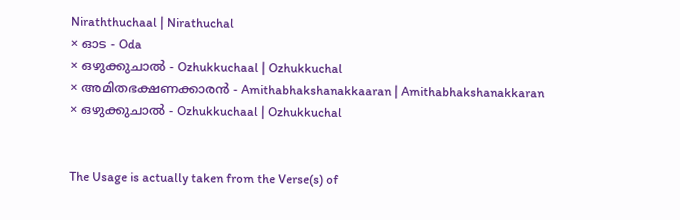Niraththuchaal | Nirathuchal
× ഓട - Oda
× ഒഴുക്കുചാൽ - Ozhukkuchaal | Ozhukkuchal
× അമിതഭക്ഷണക്കാരന്‍ - Amithabhakshanakkaaran | Amithabhakshanakkaran
× ഒഴുക്കുചാല്‍ - Ozhukkuchaal | Ozhukkuchal


The Usage is actually taken from the Verse(s) of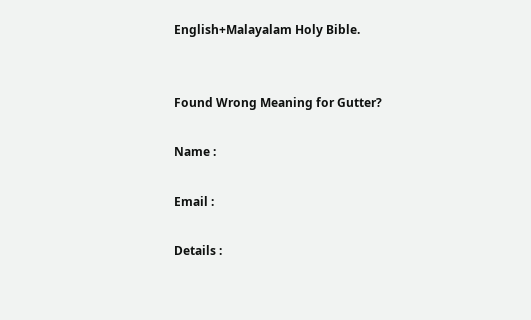English+Malayalam Holy Bible.


Found Wrong Meaning for Gutter?

Name :

Email :

Details :